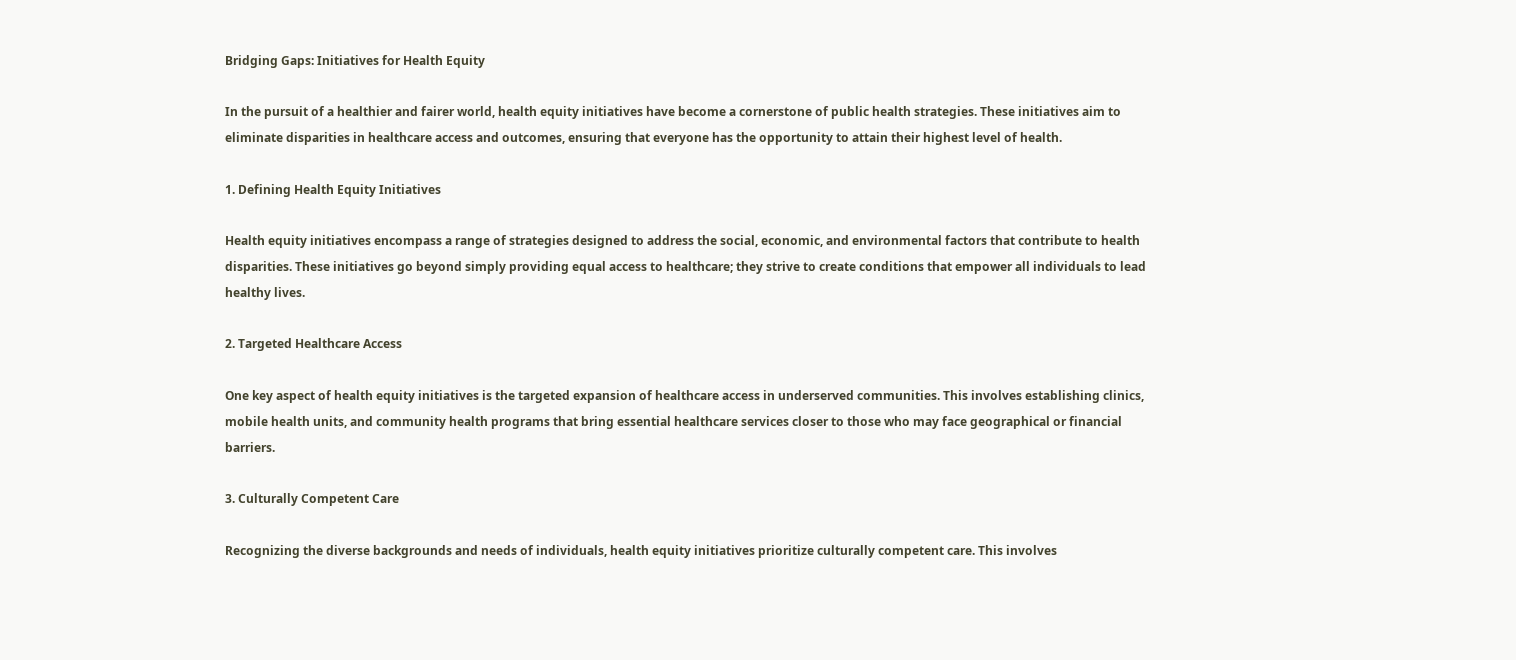Bridging Gaps: Initiatives for Health Equity

In the pursuit of a healthier and fairer world, health equity initiatives have become a cornerstone of public health strategies. These initiatives aim to eliminate disparities in healthcare access and outcomes, ensuring that everyone has the opportunity to attain their highest level of health.

1. Defining Health Equity Initiatives

Health equity initiatives encompass a range of strategies designed to address the social, economic, and environmental factors that contribute to health disparities. These initiatives go beyond simply providing equal access to healthcare; they strive to create conditions that empower all individuals to lead healthy lives.

2. Targeted Healthcare Access

One key aspect of health equity initiatives is the targeted expansion of healthcare access in underserved communities. This involves establishing clinics, mobile health units, and community health programs that bring essential healthcare services closer to those who may face geographical or financial barriers.

3. Culturally Competent Care

Recognizing the diverse backgrounds and needs of individuals, health equity initiatives prioritize culturally competent care. This involves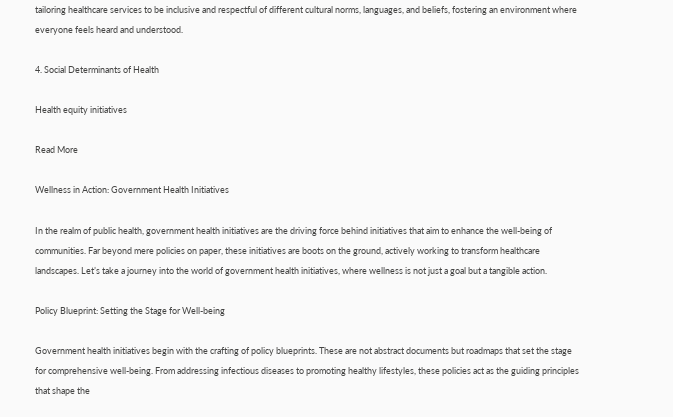tailoring healthcare services to be inclusive and respectful of different cultural norms, languages, and beliefs, fostering an environment where everyone feels heard and understood.

4. Social Determinants of Health

Health equity initiatives

Read More

Wellness in Action: Government Health Initiatives

In the realm of public health, government health initiatives are the driving force behind initiatives that aim to enhance the well-being of communities. Far beyond mere policies on paper, these initiatives are boots on the ground, actively working to transform healthcare landscapes. Let’s take a journey into the world of government health initiatives, where wellness is not just a goal but a tangible action.

Policy Blueprint: Setting the Stage for Well-being

Government health initiatives begin with the crafting of policy blueprints. These are not abstract documents but roadmaps that set the stage for comprehensive well-being. From addressing infectious diseases to promoting healthy lifestyles, these policies act as the guiding principles that shape the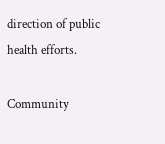direction of public health efforts.

Community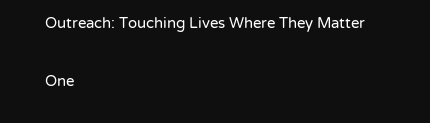Outreach: Touching Lives Where They Matter

One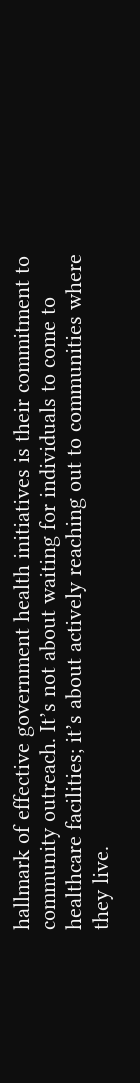hallmark of effective government health initiatives is their commitment to community outreach. It’s not about waiting for individuals to come to healthcare facilities; it’s about actively reaching out to communities where they live.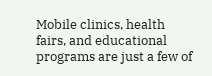Mobile clinics, health fairs, and educational programs are just a few of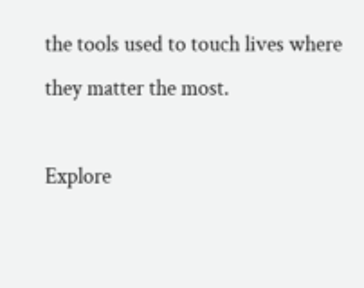the tools used to touch lives where they matter the most.

Explore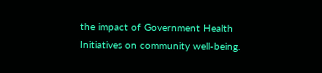the impact of Government Health Initiatives on community well-being.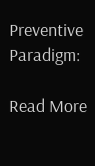Preventive Paradigm:

Read More